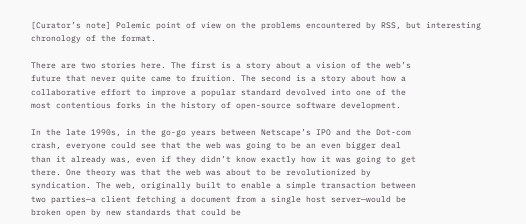[Curator’s note] Polemic point of view on the problems encountered by RSS, but interesting chronology of the format.

There are two stories here. The first is a story about a vision of the web’s
future that never quite came to fruition. The second is a story about how a
collaborative effort to improve a popular standard devolved into one of the
most contentious forks in the history of open-source software development.

In the late 1990s, in the go-go years between Netscape’s IPO and the Dot-com
crash, everyone could see that the web was going to be an even bigger deal
than it already was, even if they didn’t know exactly how it was going to get
there. One theory was that the web was about to be revolutionized by
syndication. The web, originally built to enable a simple transaction between
two parties—a client fetching a document from a single host server—would be
broken open by new standards that could be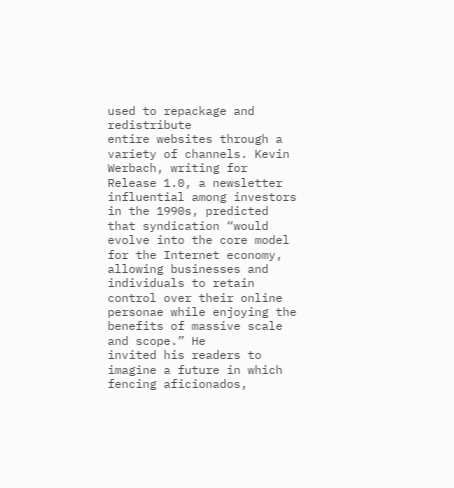used to repackage and redistribute
entire websites through a variety of channels. Kevin Werbach, writing for
Release 1.0, a newsletter influential among investors in the 1990s, predicted
that syndication “would evolve into the core model for the Internet economy,
allowing businesses and individuals to retain control over their online
personae while enjoying the benefits of massive scale and scope.” He
invited his readers to imagine a future in which fencing aficionados,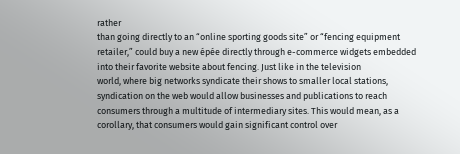rather
than going directly to an “online sporting goods site” or “fencing equipment
retailer,” could buy a new épée directly through e-commerce widgets embedded
into their favorite website about fencing. Just like in the television
world, where big networks syndicate their shows to smaller local stations,
syndication on the web would allow businesses and publications to reach
consumers through a multitude of intermediary sites. This would mean, as a
corollary, that consumers would gain significant control over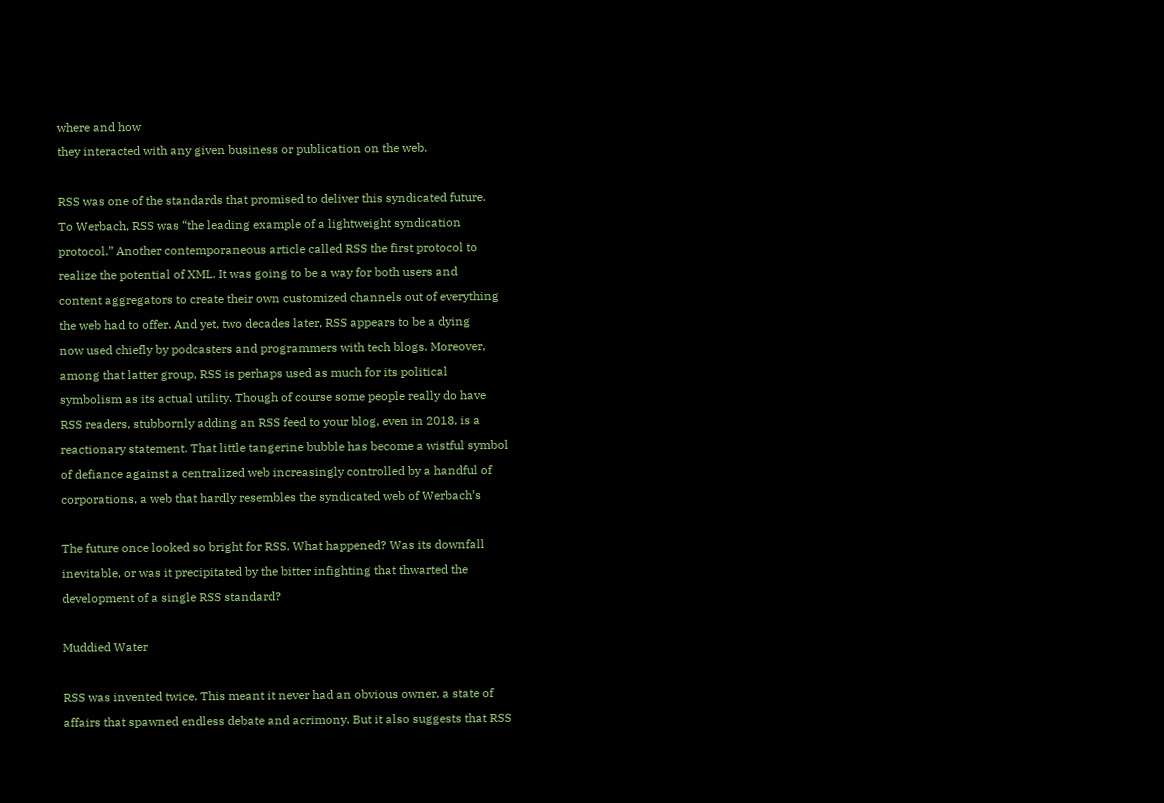where and how
they interacted with any given business or publication on the web.

RSS was one of the standards that promised to deliver this syndicated future.
To Werbach, RSS was “the leading example of a lightweight syndication
protocol.” Another contemporaneous article called RSS the first protocol to
realize the potential of XML. It was going to be a way for both users and
content aggregators to create their own customized channels out of everything
the web had to offer. And yet, two decades later, RSS appears to be a dying
now used chiefly by podcasters and programmers with tech blogs. Moreover,
among that latter group, RSS is perhaps used as much for its political
symbolism as its actual utility. Though of course some people really do have
RSS readers, stubbornly adding an RSS feed to your blog, even in 2018, is a
reactionary statement. That little tangerine bubble has become a wistful symbol
of defiance against a centralized web increasingly controlled by a handful of
corporations, a web that hardly resembles the syndicated web of Werbach’s

The future once looked so bright for RSS. What happened? Was its downfall
inevitable, or was it precipitated by the bitter infighting that thwarted the
development of a single RSS standard?

Muddied Water

RSS was invented twice. This meant it never had an obvious owner, a state of
affairs that spawned endless debate and acrimony. But it also suggests that RSS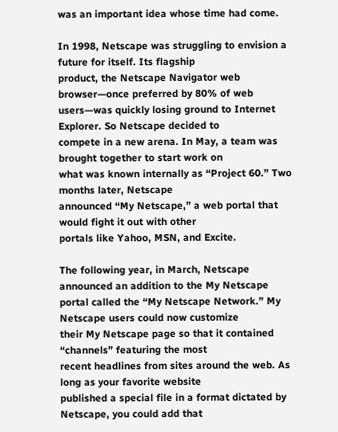was an important idea whose time had come.

In 1998, Netscape was struggling to envision a future for itself. Its flagship
product, the Netscape Navigator web browser—once preferred by 80% of web
users—was quickly losing ground to Internet Explorer. So Netscape decided to
compete in a new arena. In May, a team was brought together to start work on
what was known internally as “Project 60.” Two months later, Netscape
announced “My Netscape,” a web portal that would fight it out with other
portals like Yahoo, MSN, and Excite.

The following year, in March, Netscape announced an addition to the My Netscape
portal called the “My Netscape Network.” My Netscape users could now customize
their My Netscape page so that it contained “channels” featuring the most
recent headlines from sites around the web. As long as your favorite website
published a special file in a format dictated by Netscape, you could add that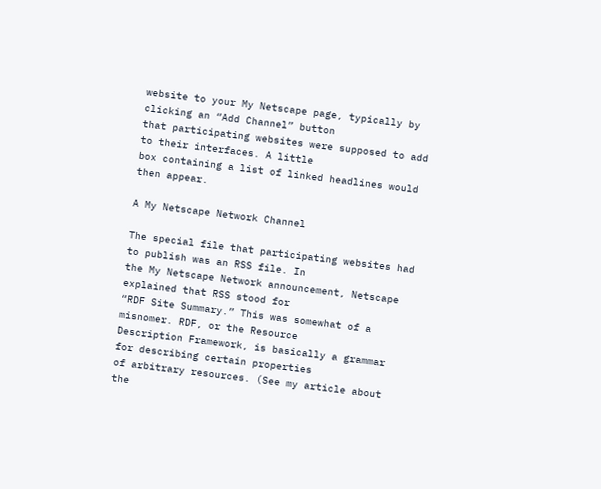website to your My Netscape page, typically by clicking an “Add Channel” button
that participating websites were supposed to add to their interfaces. A little
box containing a list of linked headlines would then appear.

A My Netscape Network Channel

The special file that participating websites had to publish was an RSS file. In
the My Netscape Network announcement, Netscape explained that RSS stood for
“RDF Site Summary.” This was somewhat of a misnomer. RDF, or the Resource
Description Framework, is basically a grammar for describing certain properties
of arbitrary resources. (See my article about the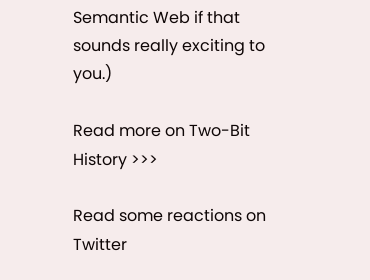Semantic Web if that sounds really exciting to you.)

Read more on Two-Bit History >>>

Read some reactions on Twitter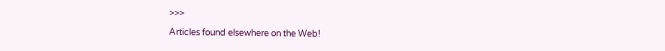>>>

Articles found elsewhere on the Web!